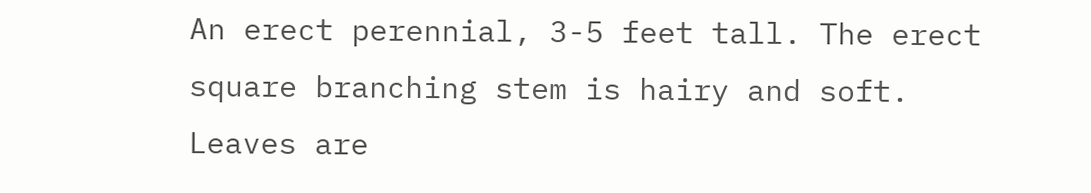An erect perennial, 3-5 feet tall. The erect square branching stem is hairy and soft. Leaves are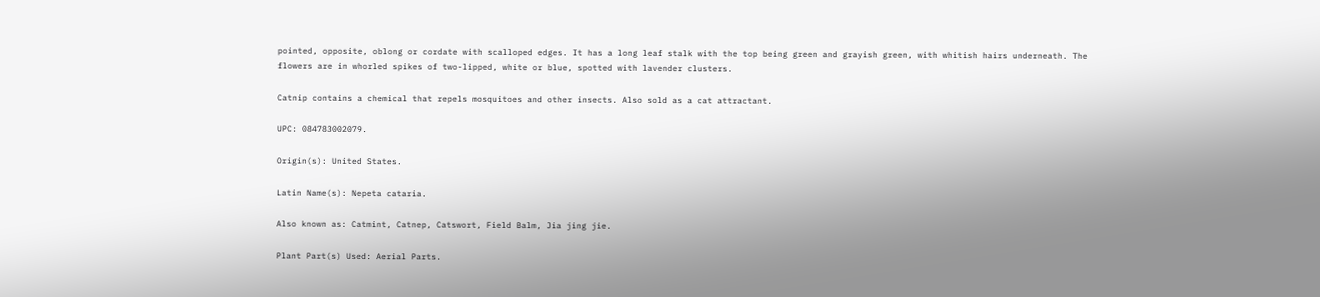pointed, opposite, oblong or cordate with scalloped edges. It has a long leaf stalk with the top being green and grayish green, with whitish hairs underneath. The flowers are in whorled spikes of two-lipped, white or blue, spotted with lavender clusters.

Catnip contains a chemical that repels mosquitoes and other insects. Also sold as a cat attractant.

UPC: 084783002079.

Origin(s): United States.

Latin Name(s): Nepeta cataria.

Also known as: Catmint, Catnep, Catswort, Field Balm, Jia jing jie.

Plant Part(s) Used: Aerial Parts.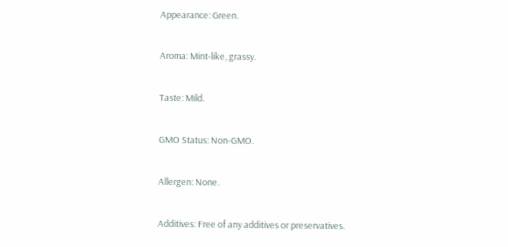Appearance: Green.

Aroma: Mint-like, grassy.

Taste: Mild.

GMO Status: Non-GMO.

Allergen: None.

Additives: Free of any additives or preservatives.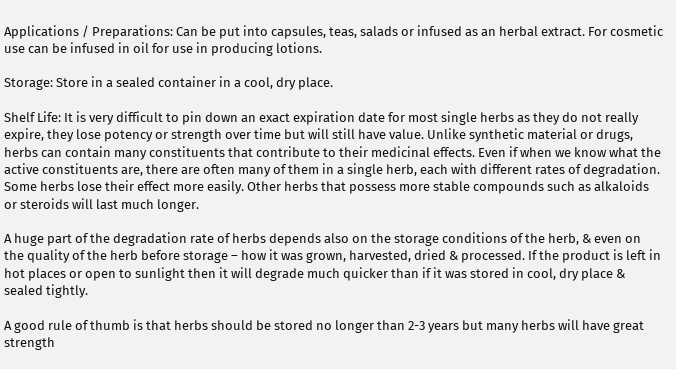Applications / Preparations: Can be put into capsules, teas, salads or infused as an herbal extract. For cosmetic use can be infused in oil for use in producing lotions.

Storage: Store in a sealed container in a cool, dry place.

Shelf Life: It is very difficult to pin down an exact expiration date for most single herbs as they do not really expire, they lose potency or strength over time but will still have value. Unlike synthetic material or drugs, herbs can contain many constituents that contribute to their medicinal effects. Even if when we know what the active constituents are, there are often many of them in a single herb, each with different rates of degradation. Some herbs lose their effect more easily. Other herbs that possess more stable compounds such as alkaloids or steroids will last much longer.

A huge part of the degradation rate of herbs depends also on the storage conditions of the herb, & even on the quality of the herb before storage – how it was grown, harvested, dried & processed. If the product is left in hot places or open to sunlight then it will degrade much quicker than if it was stored in cool, dry place & sealed tightly.

A good rule of thumb is that herbs should be stored no longer than 2-3 years but many herbs will have great strength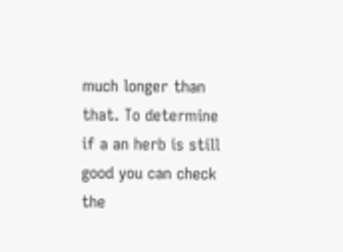much longer than that. To determine if a an herb is still good you can check the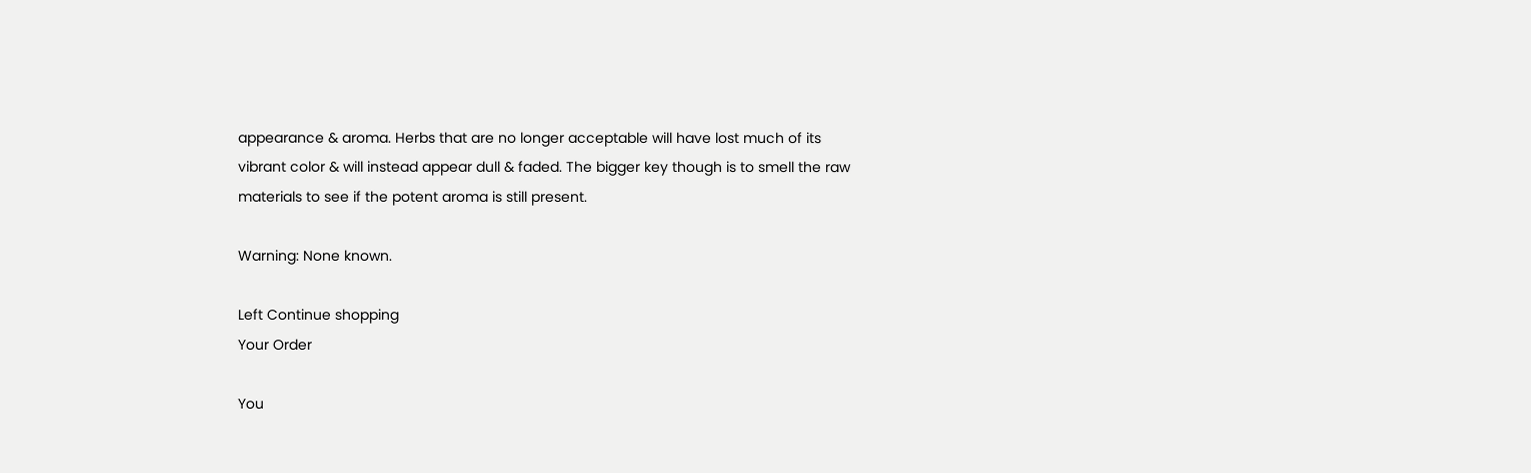appearance & aroma. Herbs that are no longer acceptable will have lost much of its vibrant color & will instead appear dull & faded. The bigger key though is to smell the raw materials to see if the potent aroma is still present.

Warning: None known.

Left Continue shopping
Your Order

You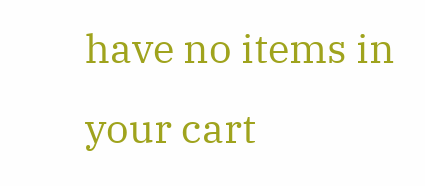have no items in your cart